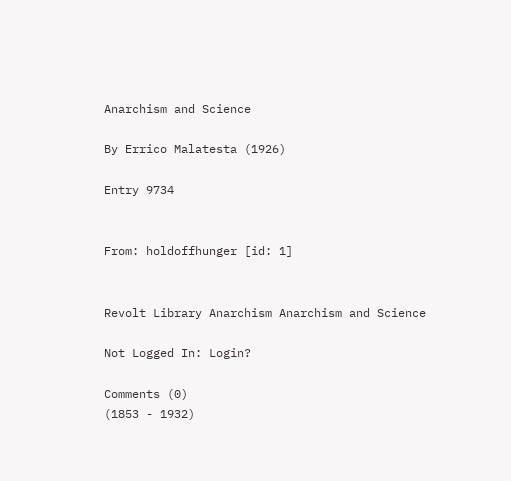Anarchism and Science

By Errico Malatesta (1926)

Entry 9734


From: holdoffhunger [id: 1]


Revolt Library Anarchism Anarchism and Science

Not Logged In: Login?

Comments (0)
(1853 - 1932)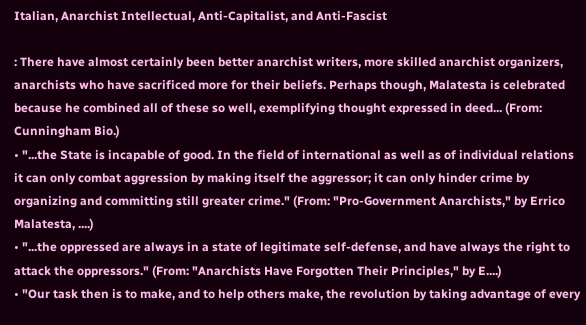Italian, Anarchist Intellectual, Anti-Capitalist, and Anti-Fascist

: There have almost certainly been better anarchist writers, more skilled anarchist organizers, anarchists who have sacrificed more for their beliefs. Perhaps though, Malatesta is celebrated because he combined all of these so well, exemplifying thought expressed in deed... (From: Cunningham Bio.)
• "...the State is incapable of good. In the field of international as well as of individual relations it can only combat aggression by making itself the aggressor; it can only hinder crime by organizing and committing still greater crime." (From: "Pro-Government Anarchists," by Errico Malatesta, ....)
• "...the oppressed are always in a state of legitimate self-defense, and have always the right to attack the oppressors." (From: "Anarchists Have Forgotten Their Principles," by E....)
• "Our task then is to make, and to help others make, the revolution by taking advantage of every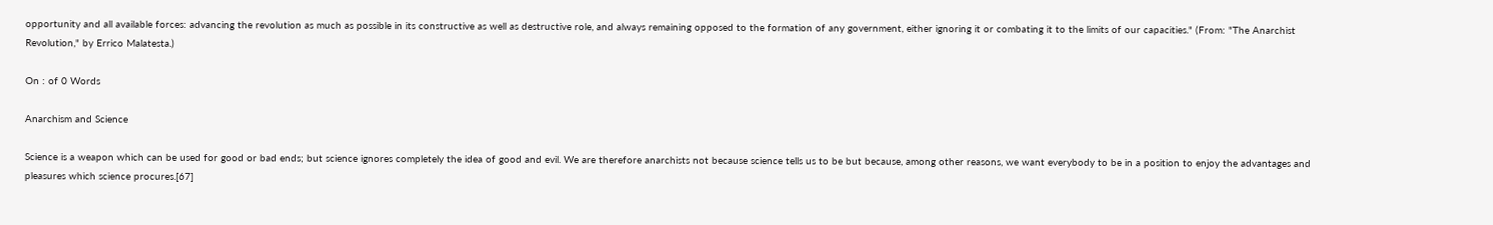opportunity and all available forces: advancing the revolution as much as possible in its constructive as well as destructive role, and always remaining opposed to the formation of any government, either ignoring it or combating it to the limits of our capacities." (From: "The Anarchist Revolution," by Errico Malatesta.)

On : of 0 Words

Anarchism and Science

Science is a weapon which can be used for good or bad ends; but science ignores completely the idea of good and evil. We are therefore anarchists not because science tells us to be but because, among other reasons, we want everybody to be in a position to enjoy the advantages and pleasures which science procures.[67]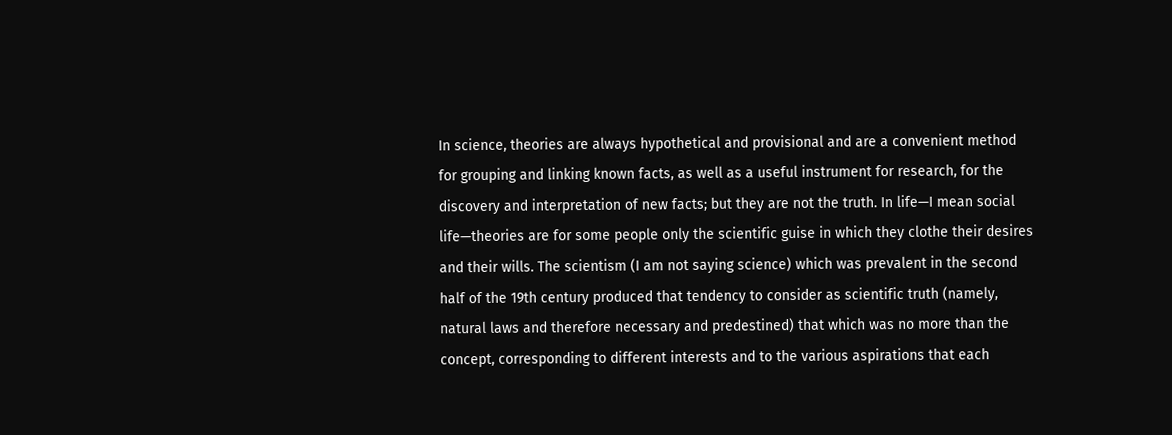In science, theories are always hypothetical and provisional and are a convenient method for grouping and linking known facts, as well as a useful instrument for research, for the discovery and interpretation of new facts; but they are not the truth. In life—I mean social life—theories are for some people only the scientific guise in which they clothe their desires and their wills. The scientism (I am not saying science) which was prevalent in the second half of the 19th century produced that tendency to consider as scientific truth (namely, natural laws and therefore necessary and predestined) that which was no more than the concept, corresponding to different interests and to the various aspirations that each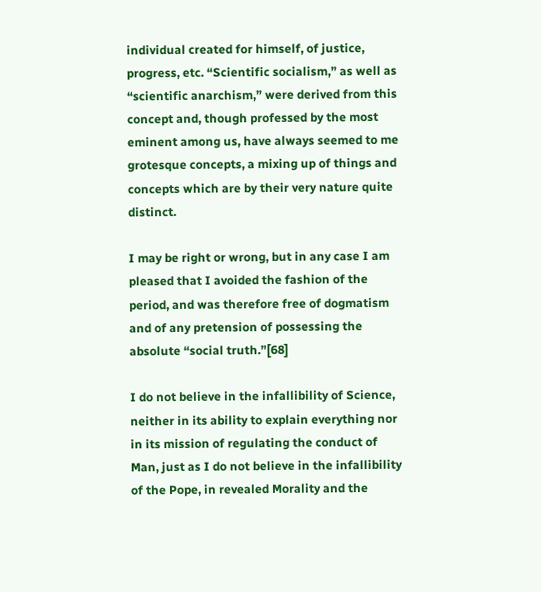individual created for himself, of justice, progress, etc. “Scientific socialism,” as well as “scientific anarchism,” were derived from this concept and, though professed by the most eminent among us, have always seemed to me grotesque concepts, a mixing up of things and concepts which are by their very nature quite distinct.

I may be right or wrong, but in any case I am pleased that I avoided the fashion of the period, and was therefore free of dogmatism and of any pretension of possessing the absolute “social truth.”[68]

I do not believe in the infallibility of Science, neither in its ability to explain everything nor in its mission of regulating the conduct of Man, just as I do not believe in the infallibility of the Pope, in revealed Morality and the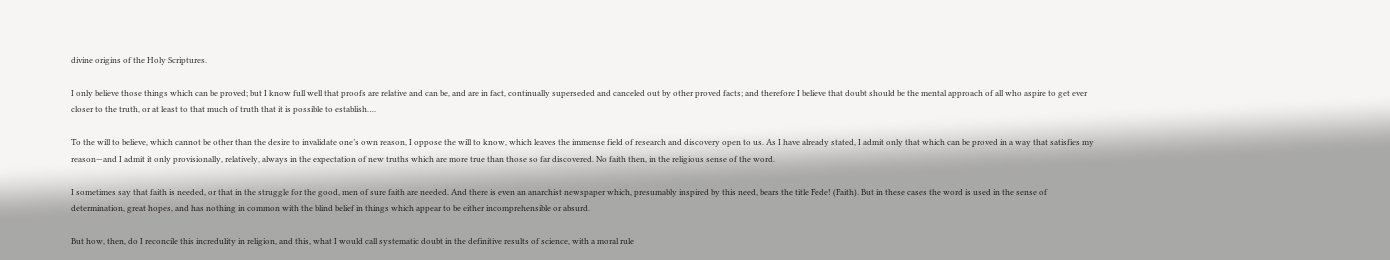divine origins of the Holy Scriptures.

I only believe those things which can be proved; but I know full well that proofs are relative and can be, and are in fact, continually superseded and canceled out by other proved facts; and therefore I believe that doubt should be the mental approach of all who aspire to get ever closer to the truth, or at least to that much of truth that it is possible to establish….

To the will to believe, which cannot be other than the desire to invalidate one’s own reason, I oppose the will to know, which leaves the immense field of research and discovery open to us. As I have already stated, I admit only that which can be proved in a way that satisfies my reason—and I admit it only provisionally, relatively, always in the expectation of new truths which are more true than those so far discovered. No faith then, in the religious sense of the word.

I sometimes say that faith is needed, or that in the struggle for the good, men of sure faith are needed. And there is even an anarchist newspaper which, presumably inspired by this need, bears the title Fede! (Faith). But in these cases the word is used in the sense of determination, great hopes, and has nothing in common with the blind belief in things which appear to be either incomprehensible or absurd.

But how, then, do I reconcile this incredulity in religion, and this, what I would call systematic doubt in the definitive results of science, with a moral rule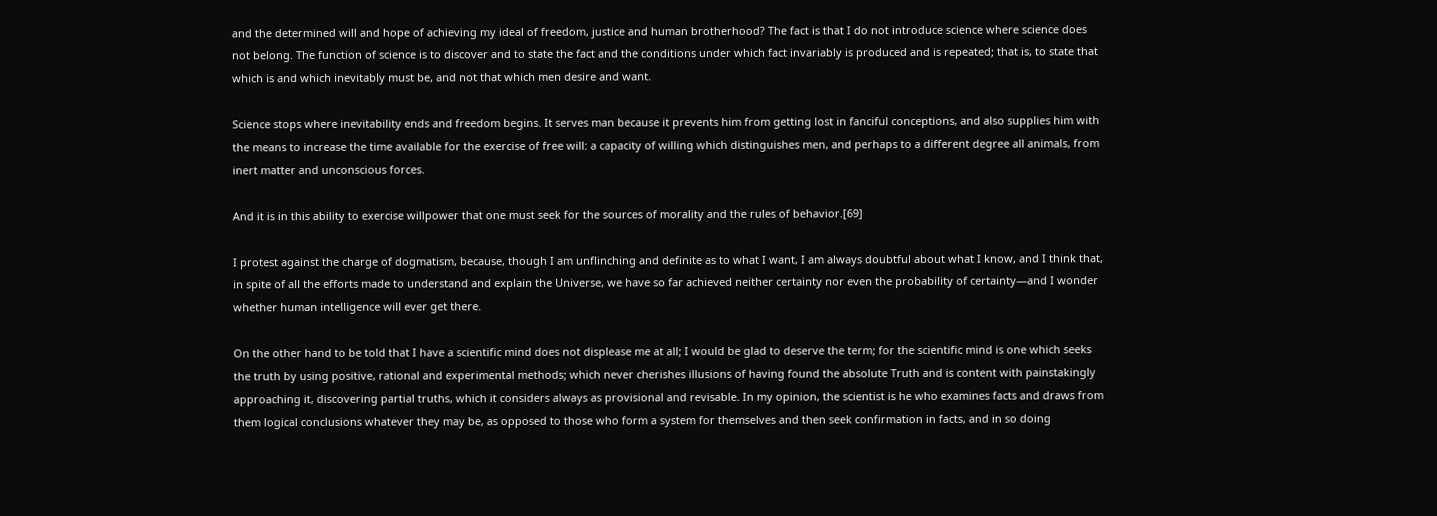and the determined will and hope of achieving my ideal of freedom, justice and human brotherhood? The fact is that I do not introduce science where science does not belong. The function of science is to discover and to state the fact and the conditions under which fact invariably is produced and is repeated; that is, to state that which is and which inevitably must be, and not that which men desire and want.

Science stops where inevitability ends and freedom begins. It serves man because it prevents him from getting lost in fanciful conceptions, and also supplies him with the means to increase the time available for the exercise of free will: a capacity of willing which distinguishes men, and perhaps to a different degree all animals, from inert matter and unconscious forces.

And it is in this ability to exercise willpower that one must seek for the sources of morality and the rules of behavior.[69]

I protest against the charge of dogmatism, because, though I am unflinching and definite as to what I want, I am always doubtful about what I know, and I think that, in spite of all the efforts made to understand and explain the Universe, we have so far achieved neither certainty nor even the probability of certainty—and I wonder whether human intelligence will ever get there.

On the other hand to be told that I have a scientific mind does not displease me at all; I would be glad to deserve the term; for the scientific mind is one which seeks the truth by using positive, rational and experimental methods; which never cherishes illusions of having found the absolute Truth and is content with painstakingly approaching it, discovering partial truths, which it considers always as provisional and revisable. In my opinion, the scientist is he who examines facts and draws from them logical conclusions whatever they may be, as opposed to those who form a system for themselves and then seek confirmation in facts, and in so doing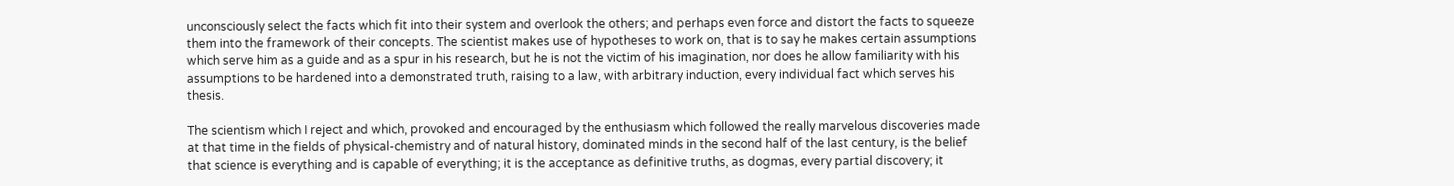unconsciously select the facts which fit into their system and overlook the others; and perhaps even force and distort the facts to squeeze them into the framework of their concepts. The scientist makes use of hypotheses to work on, that is to say he makes certain assumptions which serve him as a guide and as a spur in his research, but he is not the victim of his imagination, nor does he allow familiarity with his assumptions to be hardened into a demonstrated truth, raising to a law, with arbitrary induction, every individual fact which serves his thesis.

The scientism which I reject and which, provoked and encouraged by the enthusiasm which followed the really marvelous discoveries made at that time in the fields of physical-chemistry and of natural history, dominated minds in the second half of the last century, is the belief that science is everything and is capable of everything; it is the acceptance as definitive truths, as dogmas, every partial discovery; it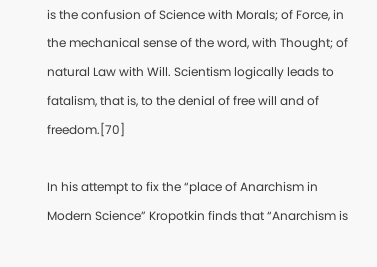is the confusion of Science with Morals; of Force, in the mechanical sense of the word, with Thought; of natural Law with Will. Scientism logically leads to fatalism, that is, to the denial of free will and of freedom.[70]

In his attempt to fix the “place of Anarchism in Modern Science” Kropotkin finds that “Anarchism is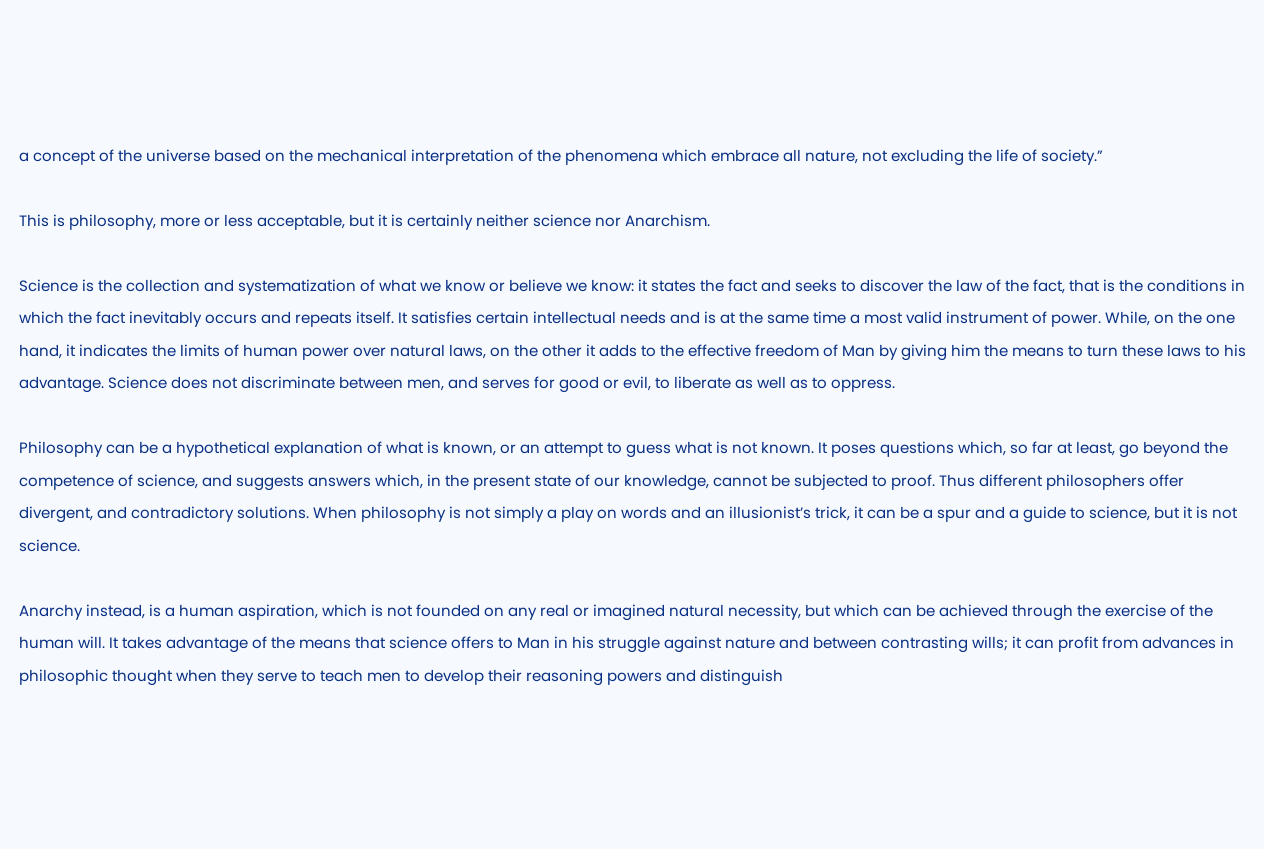a concept of the universe based on the mechanical interpretation of the phenomena which embrace all nature, not excluding the life of society.”

This is philosophy, more or less acceptable, but it is certainly neither science nor Anarchism.

Science is the collection and systematization of what we know or believe we know: it states the fact and seeks to discover the law of the fact, that is the conditions in which the fact inevitably occurs and repeats itself. It satisfies certain intellectual needs and is at the same time a most valid instrument of power. While, on the one hand, it indicates the limits of human power over natural laws, on the other it adds to the effective freedom of Man by giving him the means to turn these laws to his advantage. Science does not discriminate between men, and serves for good or evil, to liberate as well as to oppress.

Philosophy can be a hypothetical explanation of what is known, or an attempt to guess what is not known. It poses questions which, so far at least, go beyond the competence of science, and suggests answers which, in the present state of our knowledge, cannot be subjected to proof. Thus different philosophers offer divergent, and contradictory solutions. When philosophy is not simply a play on words and an illusionist’s trick, it can be a spur and a guide to science, but it is not science.

Anarchy instead, is a human aspiration, which is not founded on any real or imagined natural necessity, but which can be achieved through the exercise of the human will. It takes advantage of the means that science offers to Man in his struggle against nature and between contrasting wills; it can profit from advances in philosophic thought when they serve to teach men to develop their reasoning powers and distinguish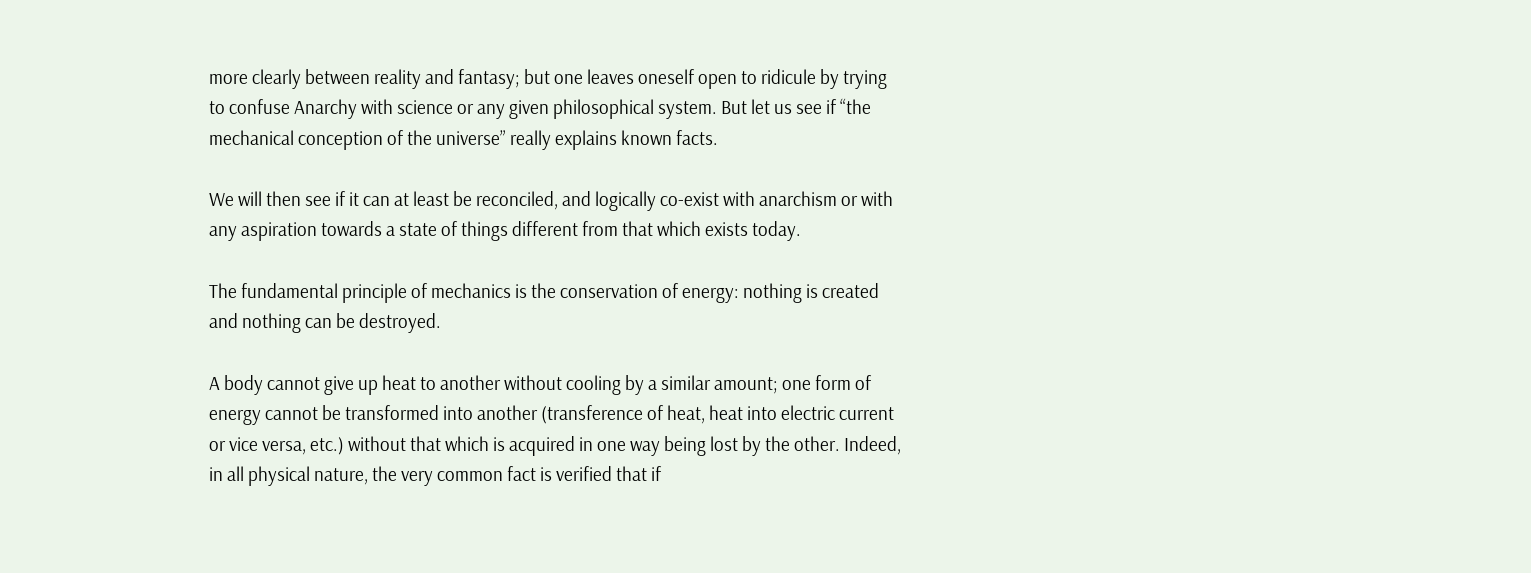more clearly between reality and fantasy; but one leaves oneself open to ridicule by trying to confuse Anarchy with science or any given philosophical system. But let us see if “the mechanical conception of the universe” really explains known facts.

We will then see if it can at least be reconciled, and logically co-exist with anarchism or with any aspiration towards a state of things different from that which exists today.

The fundamental principle of mechanics is the conservation of energy: nothing is created and nothing can be destroyed.

A body cannot give up heat to another without cooling by a similar amount; one form of energy cannot be transformed into another (transference of heat, heat into electric current or vice versa, etc.) without that which is acquired in one way being lost by the other. Indeed, in all physical nature, the very common fact is verified that if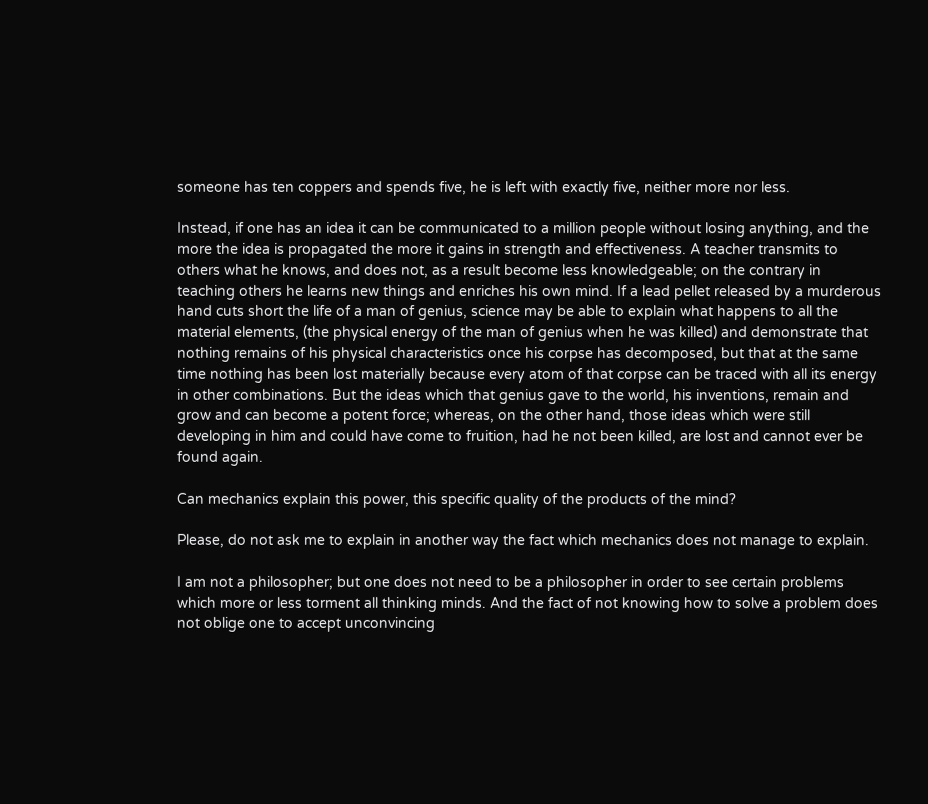someone has ten coppers and spends five, he is left with exactly five, neither more nor less.

Instead, if one has an idea it can be communicated to a million people without losing anything, and the more the idea is propagated the more it gains in strength and effectiveness. A teacher transmits to others what he knows, and does not, as a result become less knowledgeable; on the contrary in teaching others he learns new things and enriches his own mind. If a lead pellet released by a murderous hand cuts short the life of a man of genius, science may be able to explain what happens to all the material elements, (the physical energy of the man of genius when he was killed) and demonstrate that nothing remains of his physical characteristics once his corpse has decomposed, but that at the same time nothing has been lost materially because every atom of that corpse can be traced with all its energy in other combinations. But the ideas which that genius gave to the world, his inventions, remain and grow and can become a potent force; whereas, on the other hand, those ideas which were still developing in him and could have come to fruition, had he not been killed, are lost and cannot ever be found again.

Can mechanics explain this power, this specific quality of the products of the mind?

Please, do not ask me to explain in another way the fact which mechanics does not manage to explain.

I am not a philosopher; but one does not need to be a philosopher in order to see certain problems which more or less torment all thinking minds. And the fact of not knowing how to solve a problem does not oblige one to accept unconvincing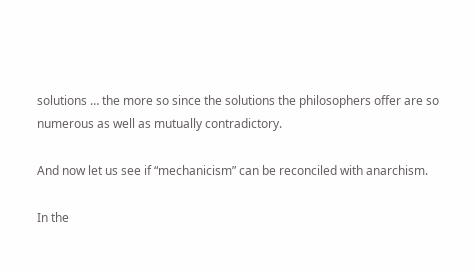solutions … the more so since the solutions the philosophers offer are so numerous as well as mutually contradictory.

And now let us see if “mechanicism” can be reconciled with anarchism.

In the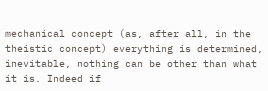mechanical concept (as, after all, in the theistic concept) everything is determined, inevitable, nothing can be other than what it is. Indeed if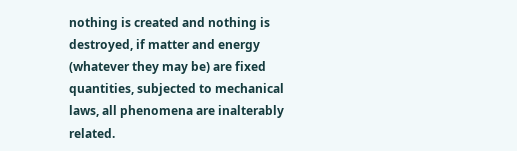nothing is created and nothing is destroyed, if matter and energy (whatever they may be) are fixed quantities, subjected to mechanical laws, all phenomena are inalterably related.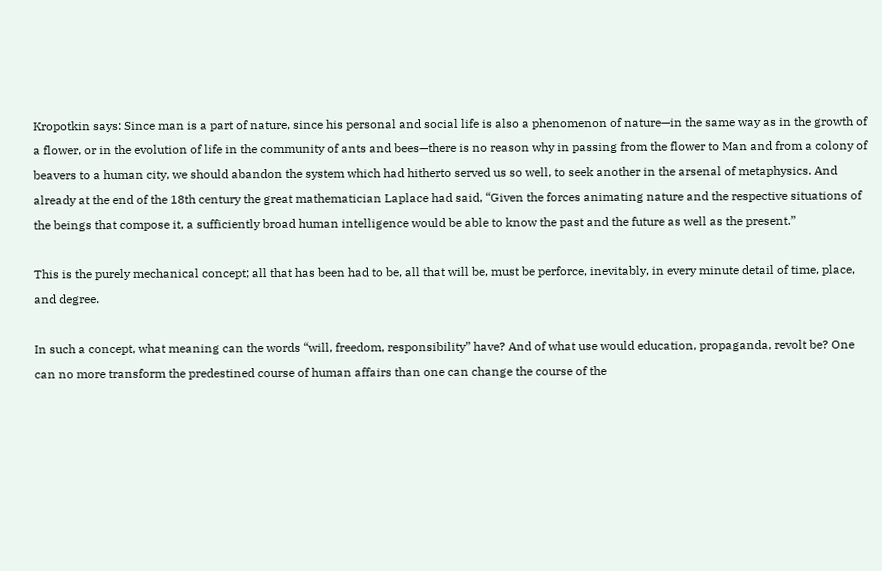Kropotkin says: Since man is a part of nature, since his personal and social life is also a phenomenon of nature—in the same way as in the growth of a flower, or in the evolution of life in the community of ants and bees—there is no reason why in passing from the flower to Man and from a colony of beavers to a human city, we should abandon the system which had hitherto served us so well, to seek another in the arsenal of metaphysics. And already at the end of the 18th century the great mathematician Laplace had said, “Given the forces animating nature and the respective situations of the beings that compose it, a sufficiently broad human intelligence would be able to know the past and the future as well as the present.”

This is the purely mechanical concept; all that has been had to be, all that will be, must be perforce, inevitably, in every minute detail of time, place, and degree.

In such a concept, what meaning can the words “will, freedom, responsibility” have? And of what use would education, propaganda, revolt be? One can no more transform the predestined course of human affairs than one can change the course of the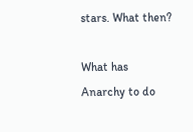stars. What then?

What has Anarchy to do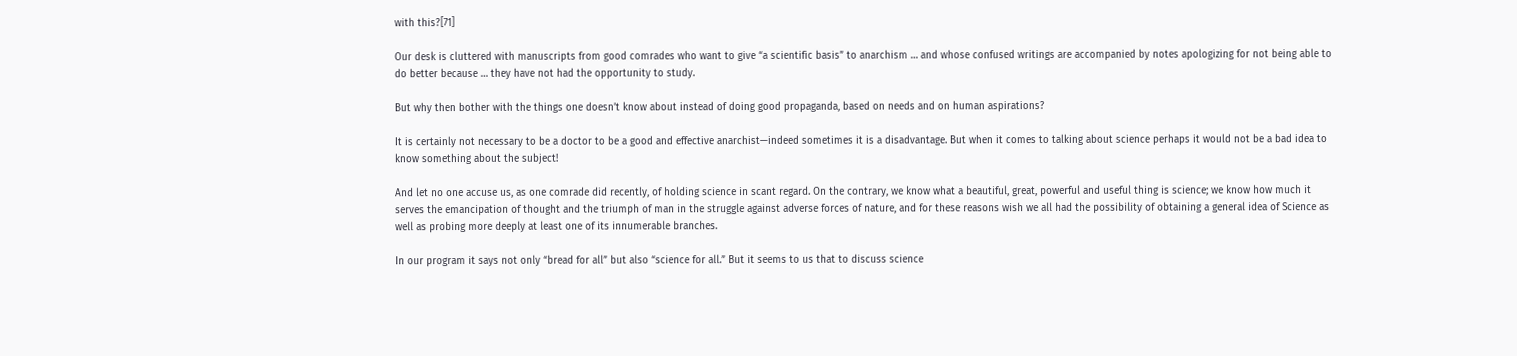with this?[71]

Our desk is cluttered with manuscripts from good comrades who want to give “a scientific basis” to anarchism … and whose confused writings are accompanied by notes apologizing for not being able to do better because … they have not had the opportunity to study.

But why then bother with the things one doesn’t know about instead of doing good propaganda, based on needs and on human aspirations?

It is certainly not necessary to be a doctor to be a good and effective anarchist—indeed sometimes it is a disadvantage. But when it comes to talking about science perhaps it would not be a bad idea to know something about the subject!

And let no one accuse us, as one comrade did recently, of holding science in scant regard. On the contrary, we know what a beautiful, great, powerful and useful thing is science; we know how much it serves the emancipation of thought and the triumph of man in the struggle against adverse forces of nature, and for these reasons wish we all had the possibility of obtaining a general idea of Science as well as probing more deeply at least one of its innumerable branches.

In our program it says not only “bread for all” but also “science for all.” But it seems to us that to discuss science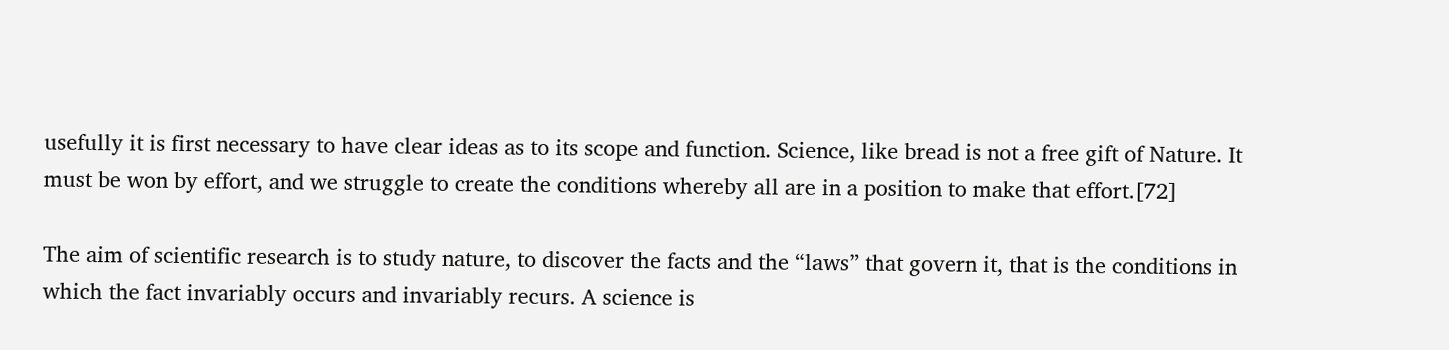usefully it is first necessary to have clear ideas as to its scope and function. Science, like bread is not a free gift of Nature. It must be won by effort, and we struggle to create the conditions whereby all are in a position to make that effort.[72]

The aim of scientific research is to study nature, to discover the facts and the “laws” that govern it, that is the conditions in which the fact invariably occurs and invariably recurs. A science is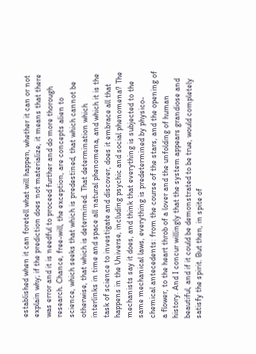established when it can foretell what will happen, whether it can or not explain why; if the prediction does not materialize, it means that there was error and it is needful to proceed further and do more thorough research. Chance, free-will, the exception, are concepts alien to science, which seeks that which is predestined, that which cannot be otherwise, that which is determined. That determination which interlinks in time and space all natural phenomena, and which it is the task of science to investigate and discover, does it embrace all that happens in the Universe, including psychic and social phenomena? The mechanists say it does, and think that everything is subjected to the same mechanical laws, everything is predetermined by physico-chemical antecedents: from the course of the stars, and the opening of a flower, to the heart throb of a lover and the unfolding of human history. And I concur willingly that the system appears grandiose and beautiful, and if it could be demonstrated to be true, would completely satisfy the spirit. But then, in spite of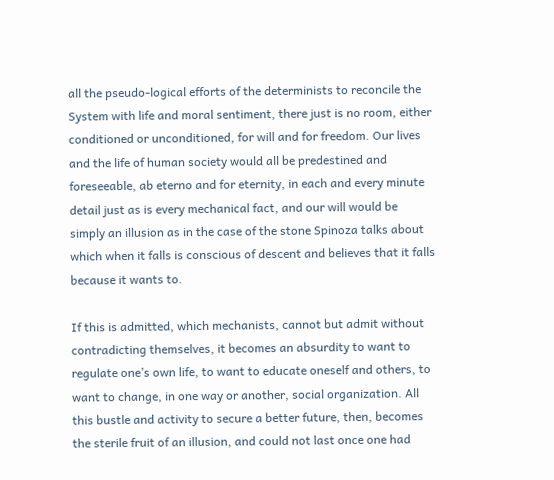all the pseudo-logical efforts of the determinists to reconcile the System with life and moral sentiment, there just is no room, either conditioned or unconditioned, for will and for freedom. Our lives and the life of human society would all be predestined and foreseeable, ab eterno and for eternity, in each and every minute detail just as is every mechanical fact, and our will would be simply an illusion as in the case of the stone Spinoza talks about which when it falls is conscious of descent and believes that it falls because it wants to.

If this is admitted, which mechanists, cannot but admit without contradicting themselves, it becomes an absurdity to want to regulate one’s own life, to want to educate oneself and others, to want to change, in one way or another, social organization. All this bustle and activity to secure a better future, then, becomes the sterile fruit of an illusion, and could not last once one had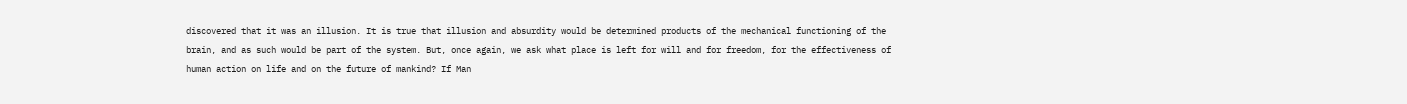discovered that it was an illusion. It is true that illusion and absurdity would be determined products of the mechanical functioning of the brain, and as such would be part of the system. But, once again, we ask what place is left for will and for freedom, for the effectiveness of human action on life and on the future of mankind? If Man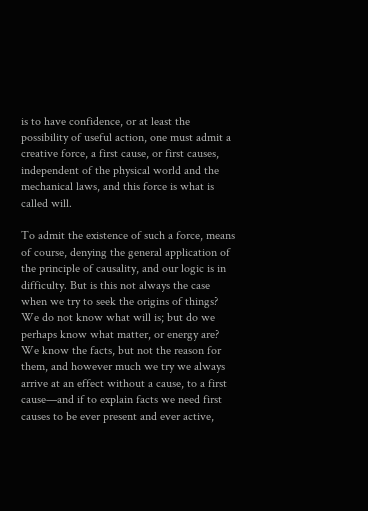is to have confidence, or at least the possibility of useful action, one must admit a creative force, a first cause, or first causes, independent of the physical world and the mechanical laws, and this force is what is called will.

To admit the existence of such a force, means of course, denying the general application of the principle of causality, and our logic is in difficulty. But is this not always the case when we try to seek the origins of things? We do not know what will is; but do we perhaps know what matter, or energy are? We know the facts, but not the reason for them, and however much we try we always arrive at an effect without a cause, to a first cause—and if to explain facts we need first causes to be ever present and ever active,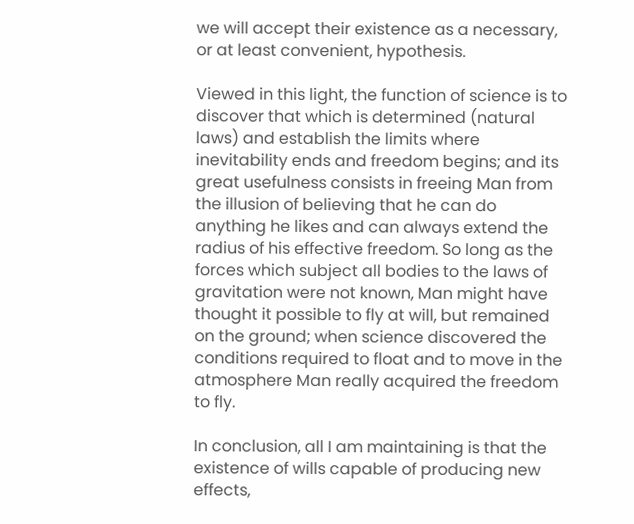we will accept their existence as a necessary, or at least convenient, hypothesis.

Viewed in this light, the function of science is to discover that which is determined (natural laws) and establish the limits where inevitability ends and freedom begins; and its great usefulness consists in freeing Man from the illusion of believing that he can do anything he likes and can always extend the radius of his effective freedom. So long as the forces which subject all bodies to the laws of gravitation were not known, Man might have thought it possible to fly at will, but remained on the ground; when science discovered the conditions required to float and to move in the atmosphere Man really acquired the freedom to fly.

In conclusion, all I am maintaining is that the existence of wills capable of producing new effects,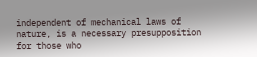independent of mechanical laws of nature, is a necessary presupposition for those who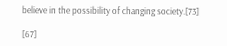believe in the possibility of changing society.[73]

[67]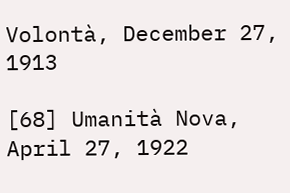Volontà, December 27, 1913

[68] Umanità Nova, April 27, 1922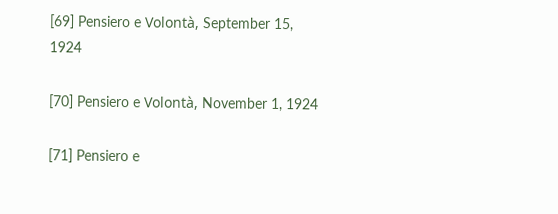[69] Pensiero e Volontà, September 15, 1924

[70] Pensiero e Volontà, November 1, 1924

[71] Pensiero e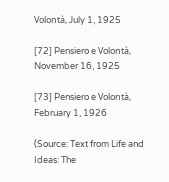Volontà, July 1, 1925

[72] Pensiero e Volontà, November 16, 1925

[73] Pensiero e Volontà, February 1, 1926

(Source: Text from Life and Ideas: The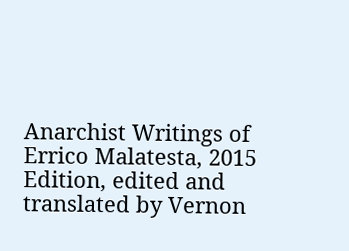Anarchist Writings of Errico Malatesta, 2015 Edition, edited and translated by Vernon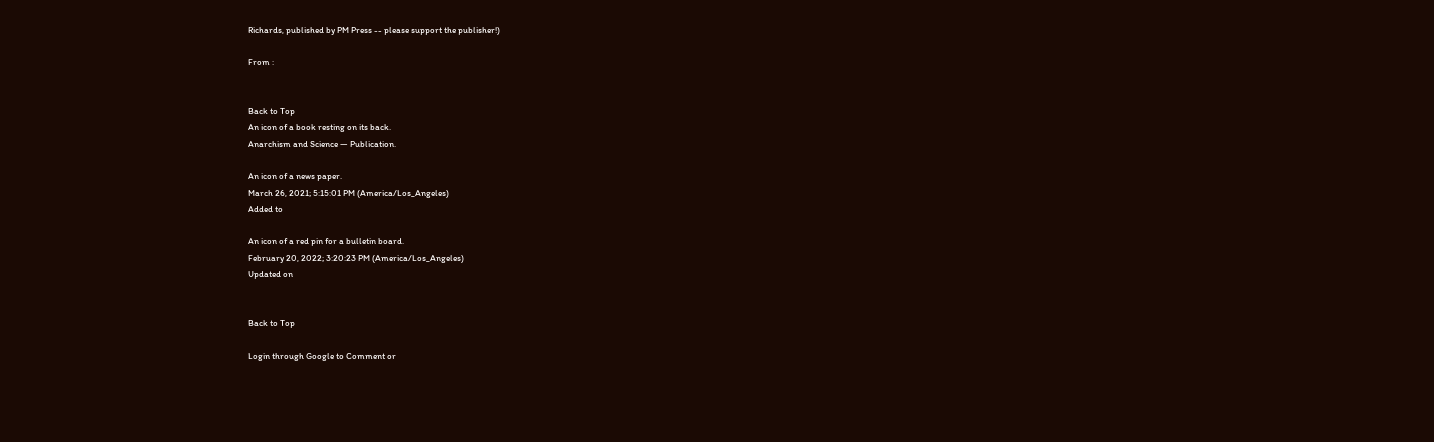Richards, published by PM Press -- please support the publisher!)

From :


Back to Top
An icon of a book resting on its back.
Anarchism and Science — Publication.

An icon of a news paper.
March 26, 2021; 5:15:01 PM (America/Los_Angeles)
Added to

An icon of a red pin for a bulletin board.
February 20, 2022; 3:20:23 PM (America/Los_Angeles)
Updated on


Back to Top

Login through Google to Comment or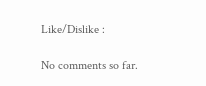Like/Dislike :

No comments so far.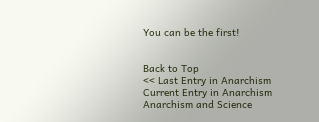You can be the first!


Back to Top
<< Last Entry in Anarchism
Current Entry in Anarchism
Anarchism and Science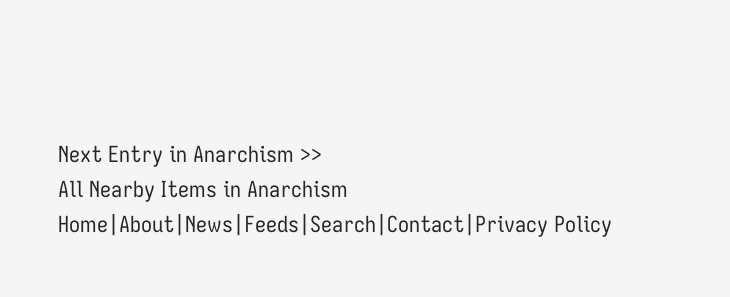Next Entry in Anarchism >>
All Nearby Items in Anarchism
Home|About|News|Feeds|Search|Contact|Privacy Policy